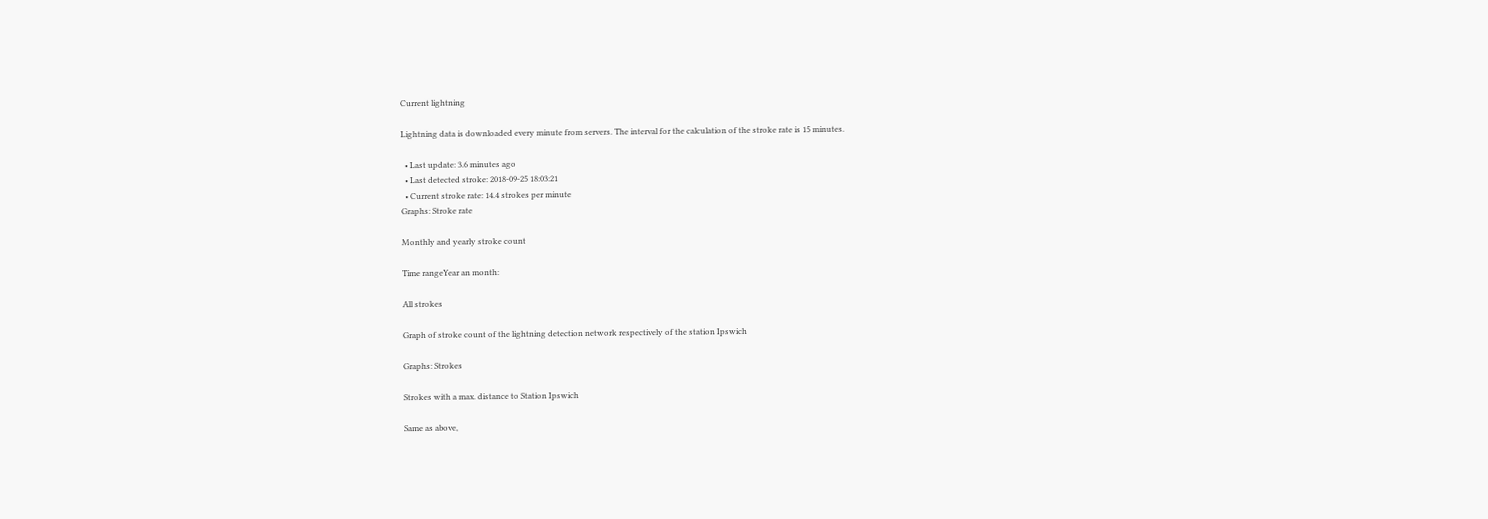Current lightning

Lightning data is downloaded every minute from servers. The interval for the calculation of the stroke rate is 15 minutes.

  • Last update: 3.6 minutes ago
  • Last detected stroke: 2018-09-25 18:03:21
  • Current stroke rate: 14.4 strokes per minute
Graphs: Stroke rate

Monthly and yearly stroke count

Time rangeYear an month:

All strokes

Graph of stroke count of the lightning detection network respectively of the station Ipswich

Graphs: Strokes

Strokes with a max. distance to Station Ipswich

Same as above,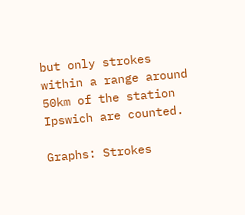but only strokes within a range around 50km of the station Ipswich are counted.

Graphs: Strokes